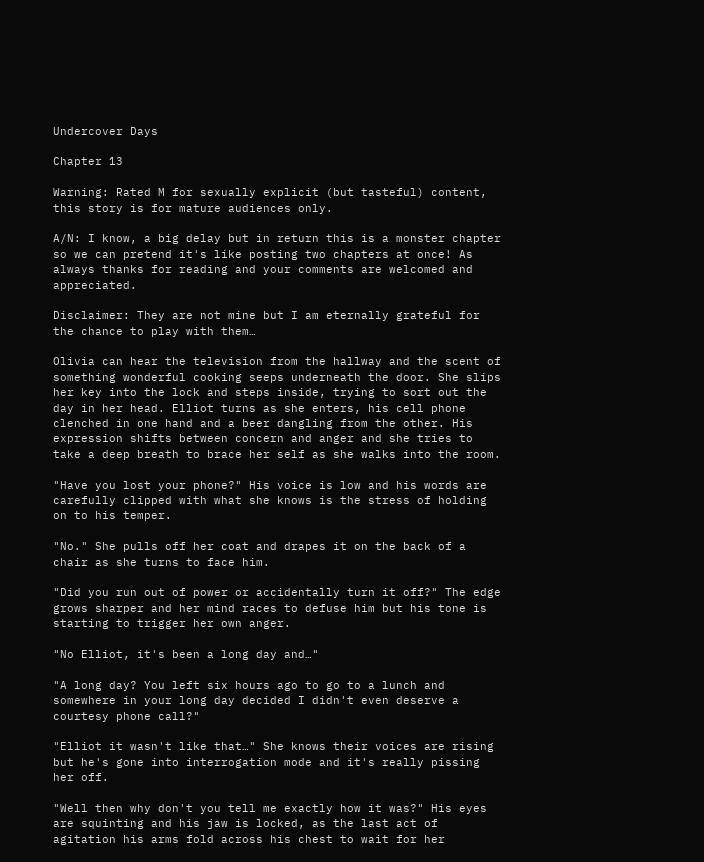Undercover Days

Chapter 13

Warning: Rated M for sexually explicit (but tasteful) content, this story is for mature audiences only.

A/N: I know, a big delay but in return this is a monster chapter so we can pretend it's like posting two chapters at once! As always thanks for reading and your comments are welcomed and appreciated.

Disclaimer: They are not mine but I am eternally grateful for the chance to play with them…

Olivia can hear the television from the hallway and the scent of something wonderful cooking seeps underneath the door. She slips her key into the lock and steps inside, trying to sort out the day in her head. Elliot turns as she enters, his cell phone clenched in one hand and a beer dangling from the other. His expression shifts between concern and anger and she tries to take a deep breath to brace her self as she walks into the room.

"Have you lost your phone?" His voice is low and his words are carefully clipped with what she knows is the stress of holding on to his temper.

"No." She pulls off her coat and drapes it on the back of a chair as she turns to face him.

"Did you run out of power or accidentally turn it off?" The edge grows sharper and her mind races to defuse him but his tone is starting to trigger her own anger.

"No Elliot, it's been a long day and…"

"A long day? You left six hours ago to go to a lunch and somewhere in your long day decided I didn't even deserve a courtesy phone call?"

"Elliot it wasn't like that…" She knows their voices are rising but he's gone into interrogation mode and it's really pissing her off.

"Well then why don't you tell me exactly how it was?" His eyes are squinting and his jaw is locked, as the last act of agitation his arms fold across his chest to wait for her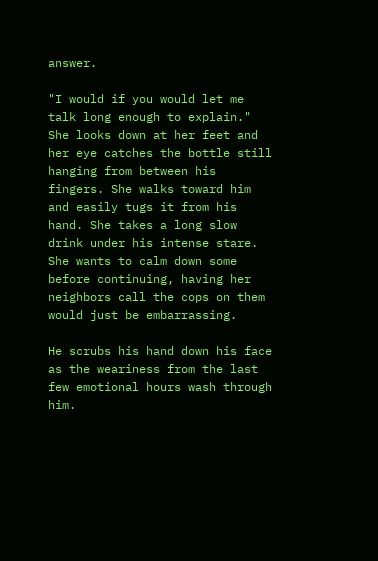answer.

"I would if you would let me talk long enough to explain." She looks down at her feet and her eye catches the bottle still hanging from between his fingers. She walks toward him and easily tugs it from his hand. She takes a long slow drink under his intense stare. She wants to calm down some before continuing, having her neighbors call the cops on them would just be embarrassing.

He scrubs his hand down his face as the weariness from the last few emotional hours wash through him.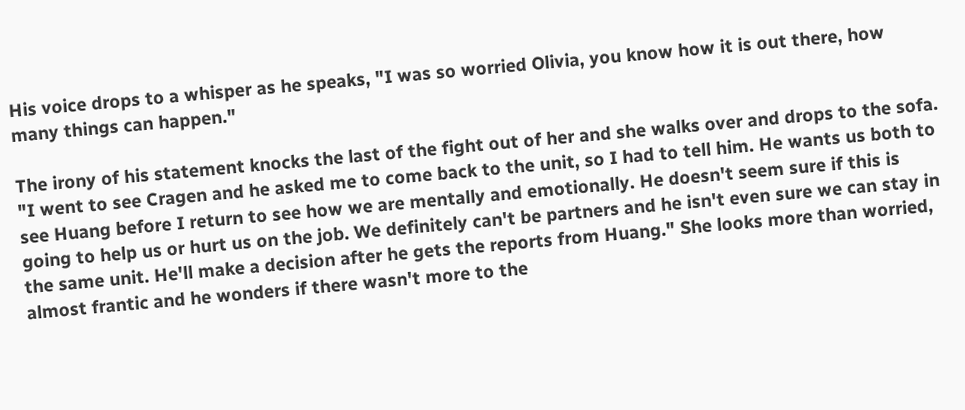His voice drops to a whisper as he speaks, "I was so worried Olivia, you know how it is out there, how many things can happen."

The irony of his statement knocks the last of the fight out of her and she walks over and drops to the sofa. "I went to see Cragen and he asked me to come back to the unit, so I had to tell him. He wants us both to see Huang before I return to see how we are mentally and emotionally. He doesn't seem sure if this is going to help us or hurt us on the job. We definitely can't be partners and he isn't even sure we can stay in the same unit. He'll make a decision after he gets the reports from Huang." She looks more than worried, almost frantic and he wonders if there wasn't more to the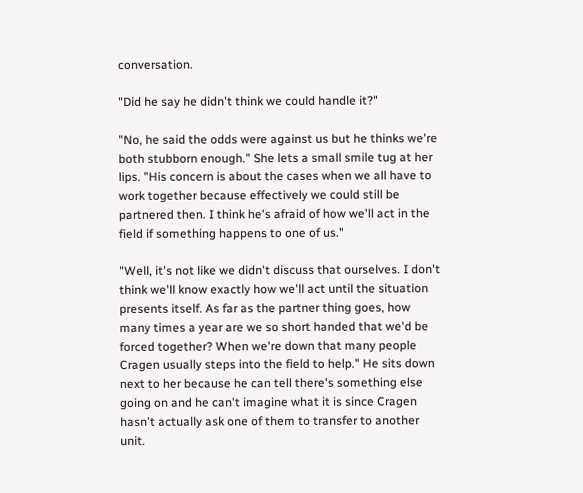conversation.

"Did he say he didn't think we could handle it?"

"No, he said the odds were against us but he thinks we're both stubborn enough." She lets a small smile tug at her lips. "His concern is about the cases when we all have to work together because effectively we could still be partnered then. I think he's afraid of how we'll act in the field if something happens to one of us."

"Well, it's not like we didn't discuss that ourselves. I don't think we'll know exactly how we'll act until the situation presents itself. As far as the partner thing goes, how many times a year are we so short handed that we'd be forced together? When we're down that many people Cragen usually steps into the field to help." He sits down next to her because he can tell there's something else going on and he can't imagine what it is since Cragen hasn't actually ask one of them to transfer to another unit.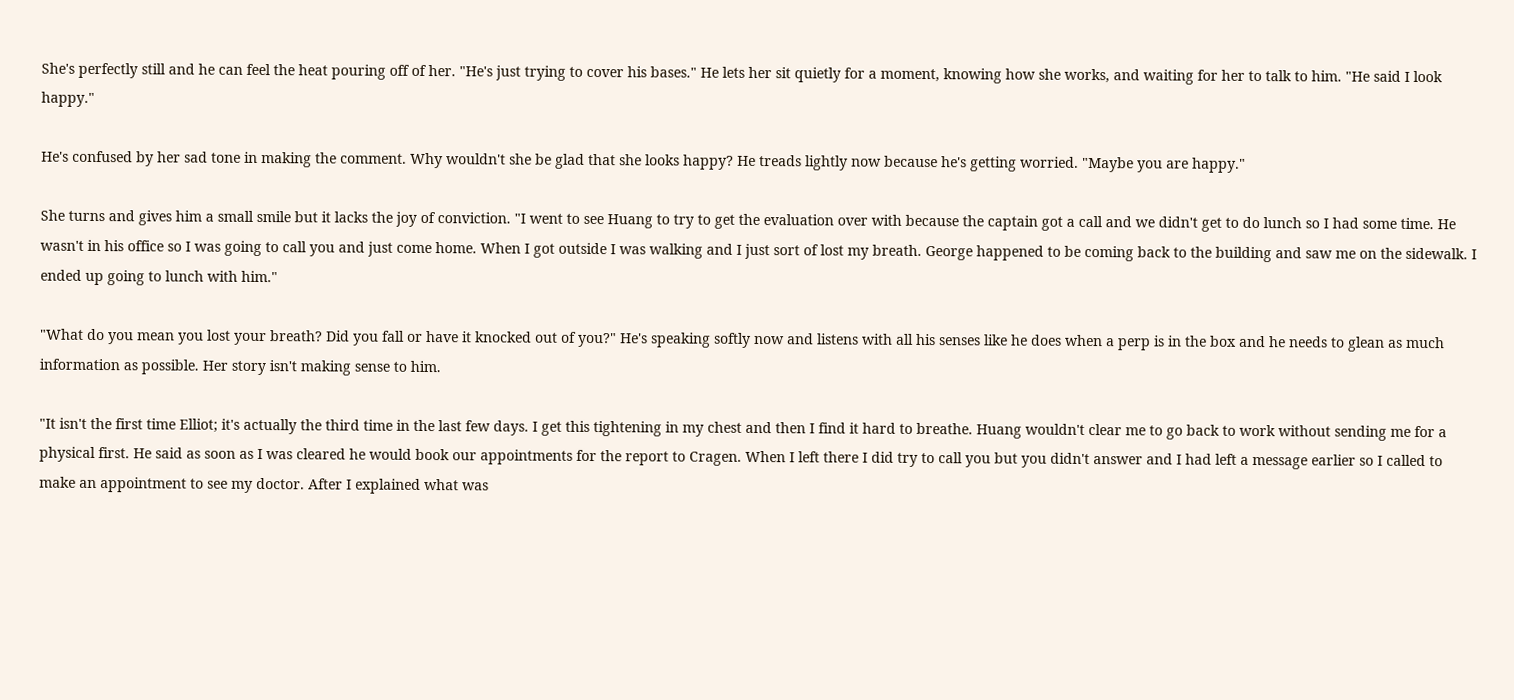She's perfectly still and he can feel the heat pouring off of her. "He's just trying to cover his bases." He lets her sit quietly for a moment, knowing how she works, and waiting for her to talk to him. "He said I look happy."

He's confused by her sad tone in making the comment. Why wouldn't she be glad that she looks happy? He treads lightly now because he's getting worried. "Maybe you are happy."

She turns and gives him a small smile but it lacks the joy of conviction. "I went to see Huang to try to get the evaluation over with because the captain got a call and we didn't get to do lunch so I had some time. He wasn't in his office so I was going to call you and just come home. When I got outside I was walking and I just sort of lost my breath. George happened to be coming back to the building and saw me on the sidewalk. I ended up going to lunch with him."

"What do you mean you lost your breath? Did you fall or have it knocked out of you?" He's speaking softly now and listens with all his senses like he does when a perp is in the box and he needs to glean as much information as possible. Her story isn't making sense to him.

"It isn't the first time Elliot; it's actually the third time in the last few days. I get this tightening in my chest and then I find it hard to breathe. Huang wouldn't clear me to go back to work without sending me for a physical first. He said as soon as I was cleared he would book our appointments for the report to Cragen. When I left there I did try to call you but you didn't answer and I had left a message earlier so I called to make an appointment to see my doctor. After I explained what was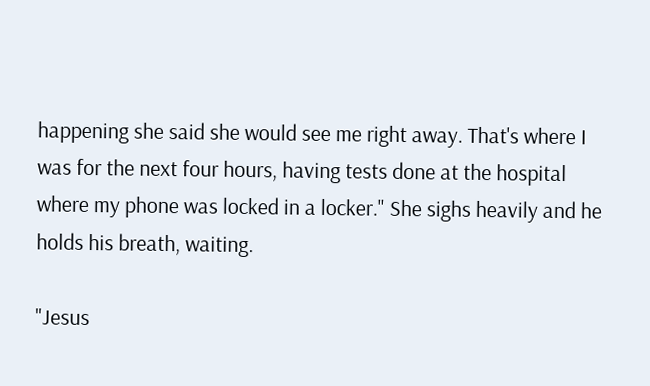happening she said she would see me right away. That's where I was for the next four hours, having tests done at the hospital where my phone was locked in a locker." She sighs heavily and he holds his breath, waiting.

"Jesus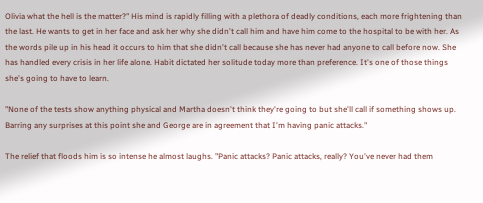Olivia what the hell is the matter?" His mind is rapidly filling with a plethora of deadly conditions, each more frightening than the last. He wants to get in her face and ask her why she didn't call him and have him come to the hospital to be with her. As the words pile up in his head it occurs to him that she didn't call because she has never had anyone to call before now. She has handled every crisis in her life alone. Habit dictated her solitude today more than preference. It's one of those things she's going to have to learn.

"None of the tests show anything physical and Martha doesn't think they're going to but she'll call if something shows up. Barring any surprises at this point she and George are in agreement that I'm having panic attacks."

The relief that floods him is so intense he almost laughs. "Panic attacks? Panic attacks, really? You've never had them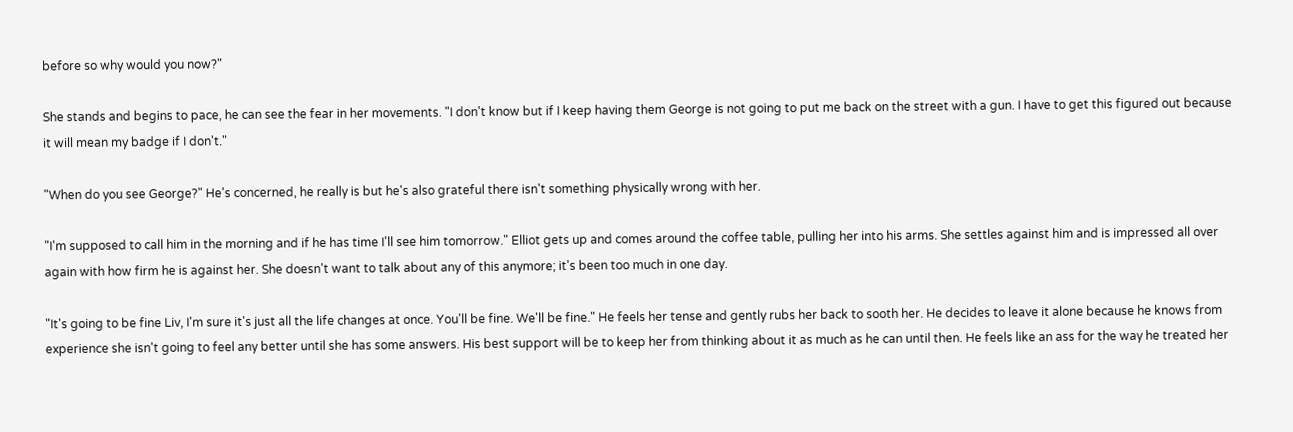before so why would you now?"

She stands and begins to pace, he can see the fear in her movements. "I don't know but if I keep having them George is not going to put me back on the street with a gun. I have to get this figured out because it will mean my badge if I don't."

"When do you see George?" He's concerned, he really is but he's also grateful there isn't something physically wrong with her.

"I'm supposed to call him in the morning and if he has time I'll see him tomorrow." Elliot gets up and comes around the coffee table, pulling her into his arms. She settles against him and is impressed all over again with how firm he is against her. She doesn't want to talk about any of this anymore; it's been too much in one day.

"It's going to be fine Liv, I'm sure it's just all the life changes at once. You'll be fine. We'll be fine." He feels her tense and gently rubs her back to sooth her. He decides to leave it alone because he knows from experience she isn't going to feel any better until she has some answers. His best support will be to keep her from thinking about it as much as he can until then. He feels like an ass for the way he treated her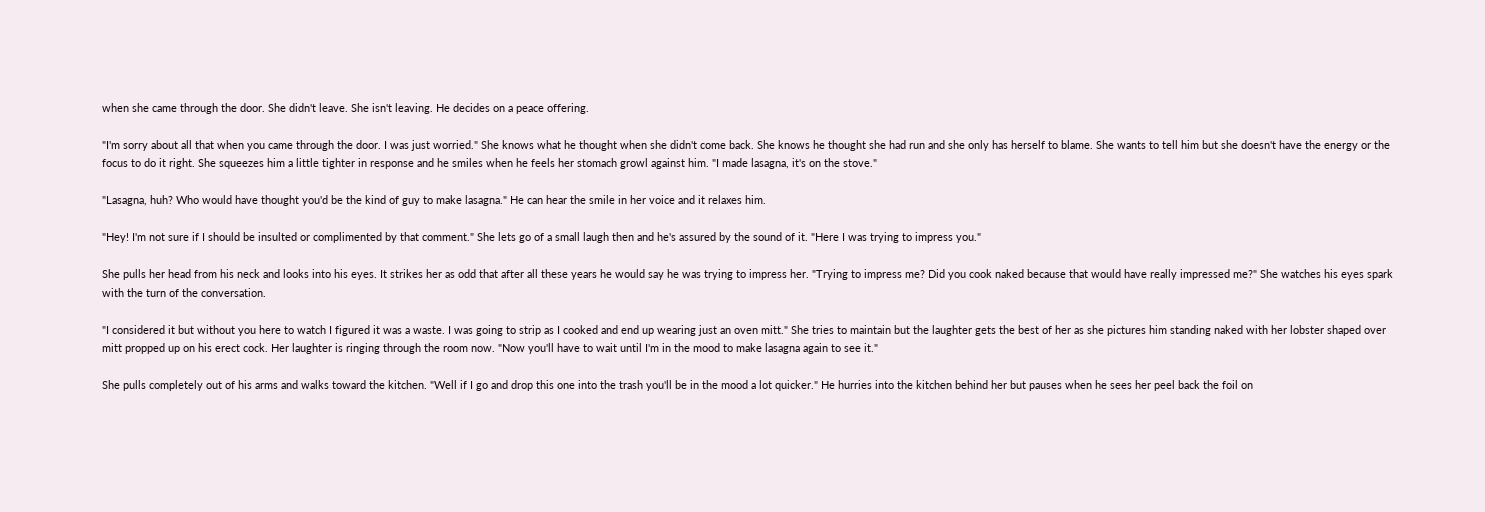when she came through the door. She didn't leave. She isn't leaving. He decides on a peace offering.

"I'm sorry about all that when you came through the door. I was just worried." She knows what he thought when she didn't come back. She knows he thought she had run and she only has herself to blame. She wants to tell him but she doesn't have the energy or the focus to do it right. She squeezes him a little tighter in response and he smiles when he feels her stomach growl against him. "I made lasagna, it's on the stove."

"Lasagna, huh? Who would have thought you'd be the kind of guy to make lasagna." He can hear the smile in her voice and it relaxes him.

"Hey! I'm not sure if I should be insulted or complimented by that comment." She lets go of a small laugh then and he's assured by the sound of it. "Here I was trying to impress you."

She pulls her head from his neck and looks into his eyes. It strikes her as odd that after all these years he would say he was trying to impress her. "Trying to impress me? Did you cook naked because that would have really impressed me?" She watches his eyes spark with the turn of the conversation.

"I considered it but without you here to watch I figured it was a waste. I was going to strip as I cooked and end up wearing just an oven mitt." She tries to maintain but the laughter gets the best of her as she pictures him standing naked with her lobster shaped over mitt propped up on his erect cock. Her laughter is ringing through the room now. "Now you'll have to wait until I'm in the mood to make lasagna again to see it."

She pulls completely out of his arms and walks toward the kitchen. "Well if I go and drop this one into the trash you'll be in the mood a lot quicker." He hurries into the kitchen behind her but pauses when he sees her peel back the foil on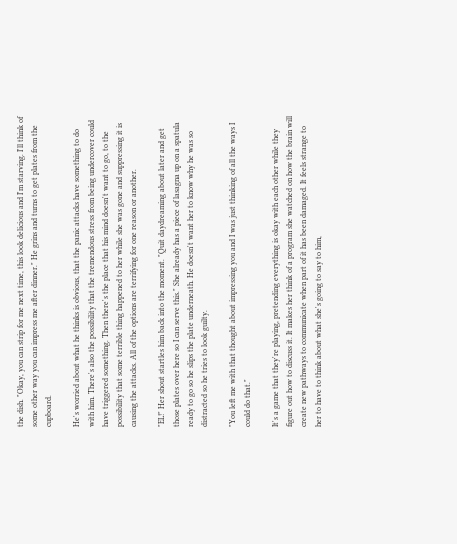the dish. "Okay, you can strip for me next time, this look delicious and I'm starving. I'll think of some other way you can impress me after dinner." He grins and turns to get plates from the cupboard.

He's worried about what he thinks is obvious, that the panic attacks have something to do with him. There's also the possibility that the tremendous stress from being undercover could have triggered something. Then there's the place that his mind doesn't want to go, to the possibility that some terrible thing happened to her while she was gone and suppressing it is causing the attacks. All of the options are terrifying for one reason or another.

"EL!" Her shout startles him back into the moment. "Quit daydreaming about later and get those plates over here so I can serve this." She already has a piece of lasagna up on a spatula ready to go so he slips the plate underneath. He doesn't want her to know why he was so distracted so he tries to look guilty.

"You left me with that thought about impressing you and I was just thinking of all the ways I could do that."

It's a game that they're playing, pretending everything is okay with each other while they figure out how to discuss it. It makes her think of a program she watched on how the brain will create new pathways to communicate when part of it has been damaged. It feels strange to her to have to think about what she's going to say to him,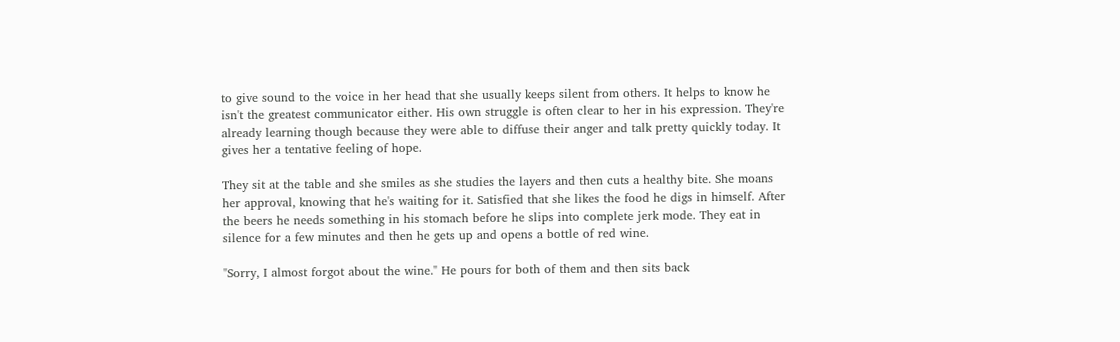to give sound to the voice in her head that she usually keeps silent from others. It helps to know he isn't the greatest communicator either. His own struggle is often clear to her in his expression. They're already learning though because they were able to diffuse their anger and talk pretty quickly today. It gives her a tentative feeling of hope.

They sit at the table and she smiles as she studies the layers and then cuts a healthy bite. She moans her approval, knowing that he's waiting for it. Satisfied that she likes the food he digs in himself. After the beers he needs something in his stomach before he slips into complete jerk mode. They eat in silence for a few minutes and then he gets up and opens a bottle of red wine.

"Sorry, I almost forgot about the wine." He pours for both of them and then sits back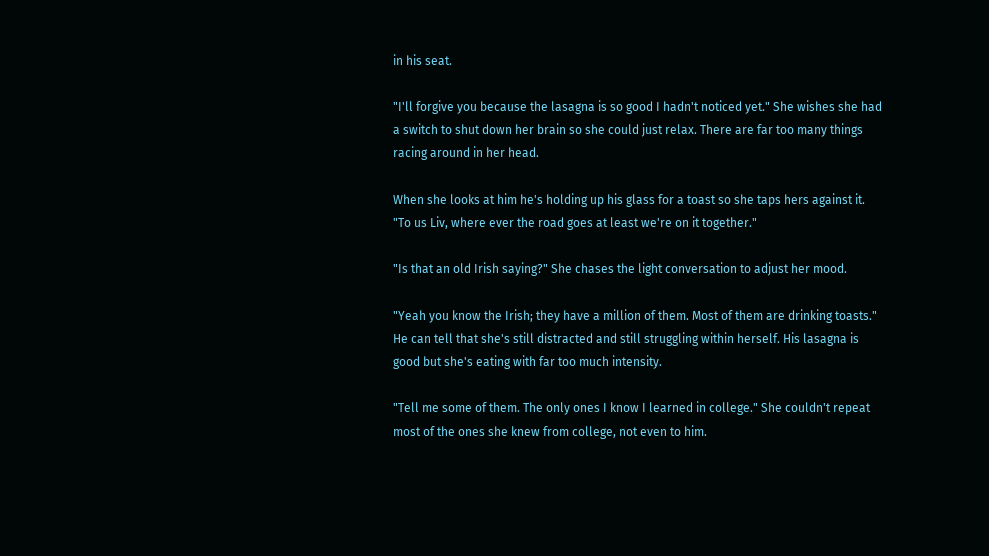in his seat.

"I'll forgive you because the lasagna is so good I hadn't noticed yet." She wishes she had a switch to shut down her brain so she could just relax. There are far too many things racing around in her head.

When she looks at him he's holding up his glass for a toast so she taps hers against it. "To us Liv, where ever the road goes at least we're on it together."

"Is that an old Irish saying?" She chases the light conversation to adjust her mood.

"Yeah you know the Irish; they have a million of them. Most of them are drinking toasts." He can tell that she's still distracted and still struggling within herself. His lasagna is good but she's eating with far too much intensity.

"Tell me some of them. The only ones I know I learned in college." She couldn't repeat most of the ones she knew from college, not even to him.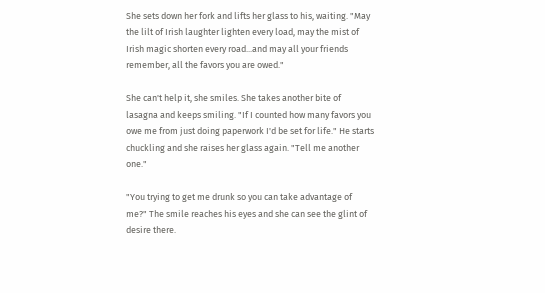She sets down her fork and lifts her glass to his, waiting. "May the lilt of Irish laughter lighten every load, may the mist of Irish magic shorten every road...and may all your friends remember, all the favors you are owed."

She can't help it, she smiles. She takes another bite of lasagna and keeps smiling. "If I counted how many favors you owe me from just doing paperwork I'd be set for life." He starts chuckling and she raises her glass again. "Tell me another one."

"You trying to get me drunk so you can take advantage of me?" The smile reaches his eyes and she can see the glint of desire there.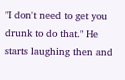"I don't need to get you drunk to do that." He starts laughing then and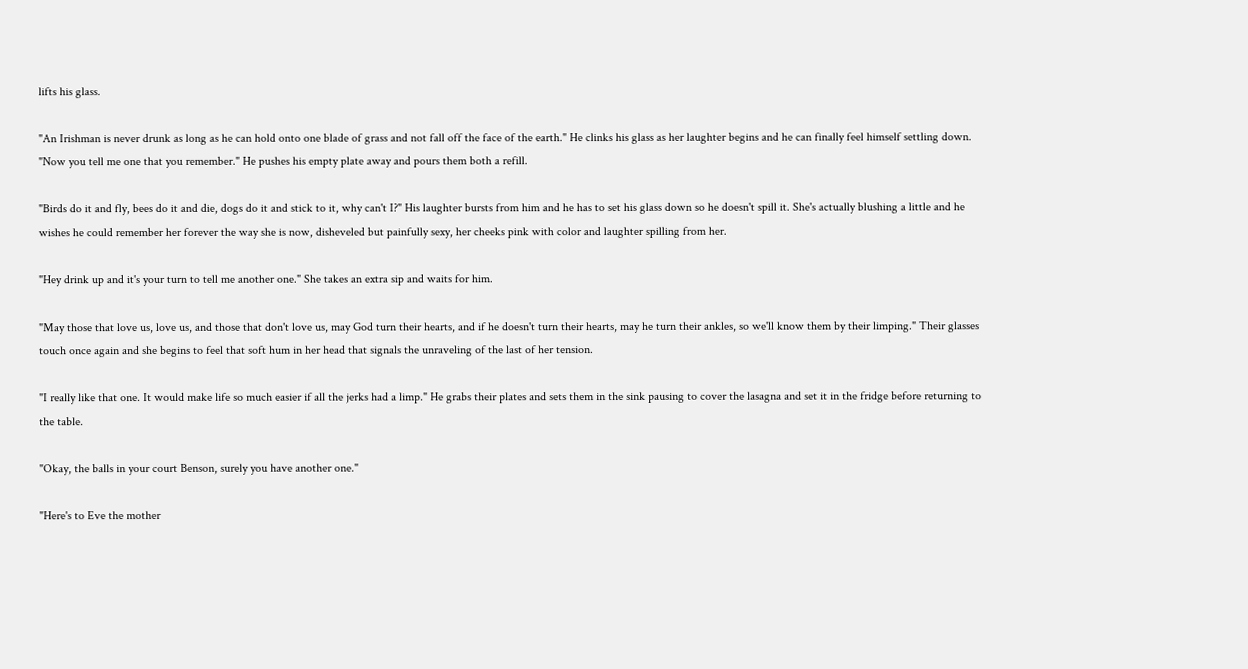lifts his glass.

"An Irishman is never drunk as long as he can hold onto one blade of grass and not fall off the face of the earth." He clinks his glass as her laughter begins and he can finally feel himself settling down. "Now you tell me one that you remember." He pushes his empty plate away and pours them both a refill.

"Birds do it and fly, bees do it and die, dogs do it and stick to it, why can't I?" His laughter bursts from him and he has to set his glass down so he doesn't spill it. She's actually blushing a little and he wishes he could remember her forever the way she is now, disheveled but painfully sexy, her cheeks pink with color and laughter spilling from her.

"Hey drink up and it's your turn to tell me another one." She takes an extra sip and waits for him.

"May those that love us, love us, and those that don't love us, may God turn their hearts, and if he doesn't turn their hearts, may he turn their ankles, so we'll know them by their limping." Their glasses touch once again and she begins to feel that soft hum in her head that signals the unraveling of the last of her tension.

"I really like that one. It would make life so much easier if all the jerks had a limp." He grabs their plates and sets them in the sink pausing to cover the lasagna and set it in the fridge before returning to the table.

"Okay, the balls in your court Benson, surely you have another one."

"Here's to Eve the mother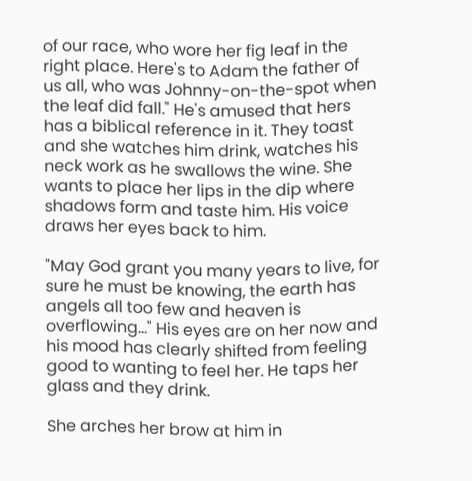of our race, who wore her fig leaf in the right place. Here's to Adam the father of us all, who was Johnny-on-the-spot when the leaf did fall." He's amused that hers has a biblical reference in it. They toast and she watches him drink, watches his neck work as he swallows the wine. She wants to place her lips in the dip where shadows form and taste him. His voice draws her eyes back to him.

"May God grant you many years to live, for sure he must be knowing, the earth has angels all too few and heaven is overflowing..." His eyes are on her now and his mood has clearly shifted from feeling good to wanting to feel her. He taps her glass and they drink.

She arches her brow at him in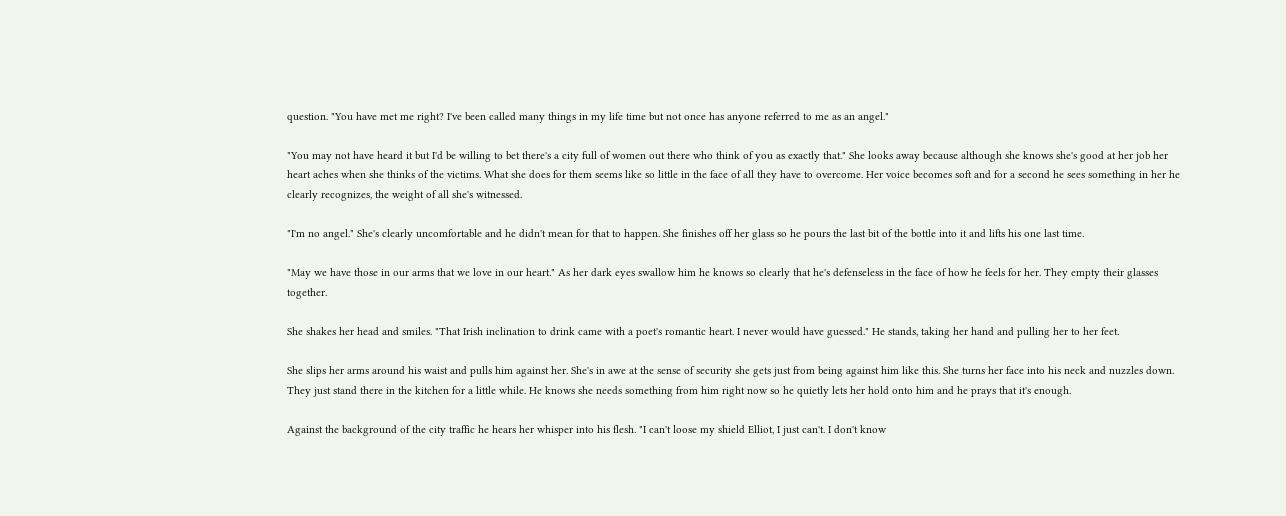question. "You have met me right? I've been called many things in my life time but not once has anyone referred to me as an angel."

"You may not have heard it but I'd be willing to bet there's a city full of women out there who think of you as exactly that." She looks away because although she knows she's good at her job her heart aches when she thinks of the victims. What she does for them seems like so little in the face of all they have to overcome. Her voice becomes soft and for a second he sees something in her he clearly recognizes, the weight of all she's witnessed.

"I'm no angel." She's clearly uncomfortable and he didn't mean for that to happen. She finishes off her glass so he pours the last bit of the bottle into it and lifts his one last time.

"May we have those in our arms that we love in our heart." As her dark eyes swallow him he knows so clearly that he's defenseless in the face of how he feels for her. They empty their glasses together.

She shakes her head and smiles. "That Irish inclination to drink came with a poet's romantic heart. I never would have guessed." He stands, taking her hand and pulling her to her feet.

She slips her arms around his waist and pulls him against her. She's in awe at the sense of security she gets just from being against him like this. She turns her face into his neck and nuzzles down. They just stand there in the kitchen for a little while. He knows she needs something from him right now so he quietly lets her hold onto him and he prays that it's enough.

Against the background of the city traffic he hears her whisper into his flesh. "I can't loose my shield Elliot, I just can't. I don't know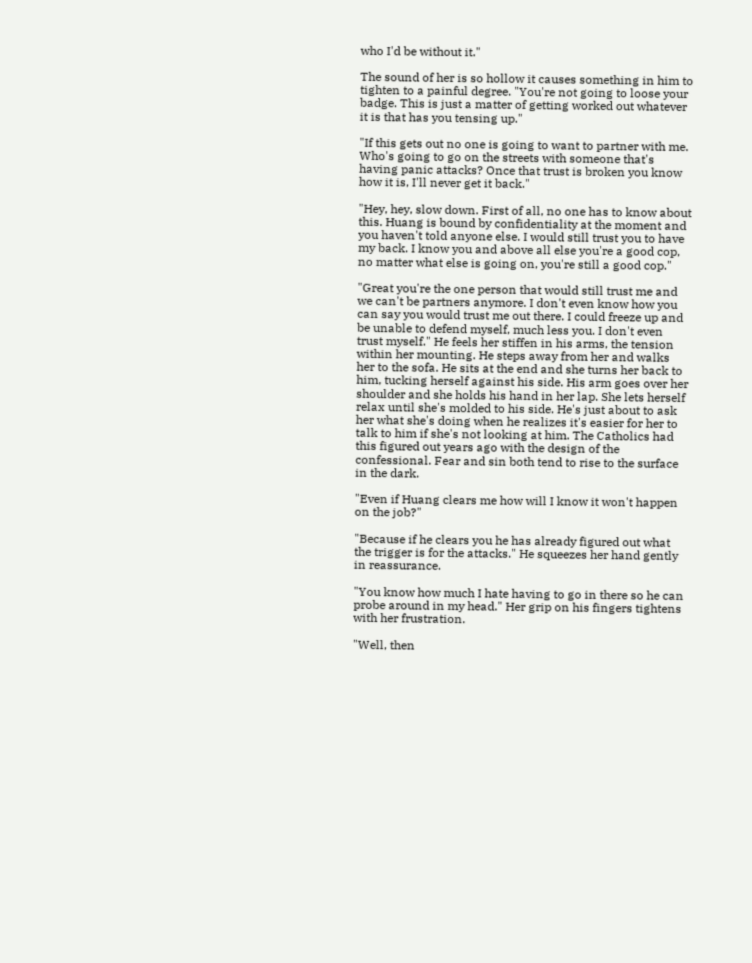who I'd be without it."

The sound of her is so hollow it causes something in him to tighten to a painful degree. "You're not going to loose your badge. This is just a matter of getting worked out whatever it is that has you tensing up."

"If this gets out no one is going to want to partner with me. Who's going to go on the streets with someone that's having panic attacks? Once that trust is broken you know how it is, I'll never get it back."

"Hey, hey, slow down. First of all, no one has to know about this. Huang is bound by confidentiality at the moment and you haven't told anyone else. I would still trust you to have my back. I know you and above all else you're a good cop, no matter what else is going on, you're still a good cop."

"Great you're the one person that would still trust me and we can't be partners anymore. I don't even know how you can say you would trust me out there. I could freeze up and be unable to defend myself, much less you. I don't even trust myself." He feels her stiffen in his arms, the tension within her mounting. He steps away from her and walks her to the sofa. He sits at the end and she turns her back to him, tucking herself against his side. His arm goes over her shoulder and she holds his hand in her lap. She lets herself relax until she's molded to his side. He's just about to ask her what she's doing when he realizes it's easier for her to talk to him if she's not looking at him. The Catholics had this figured out years ago with the design of the confessional. Fear and sin both tend to rise to the surface in the dark.

"Even if Huang clears me how will I know it won't happen on the job?"

"Because if he clears you he has already figured out what the trigger is for the attacks." He squeezes her hand gently in reassurance.

"You know how much I hate having to go in there so he can probe around in my head." Her grip on his fingers tightens with her frustration.

"Well, then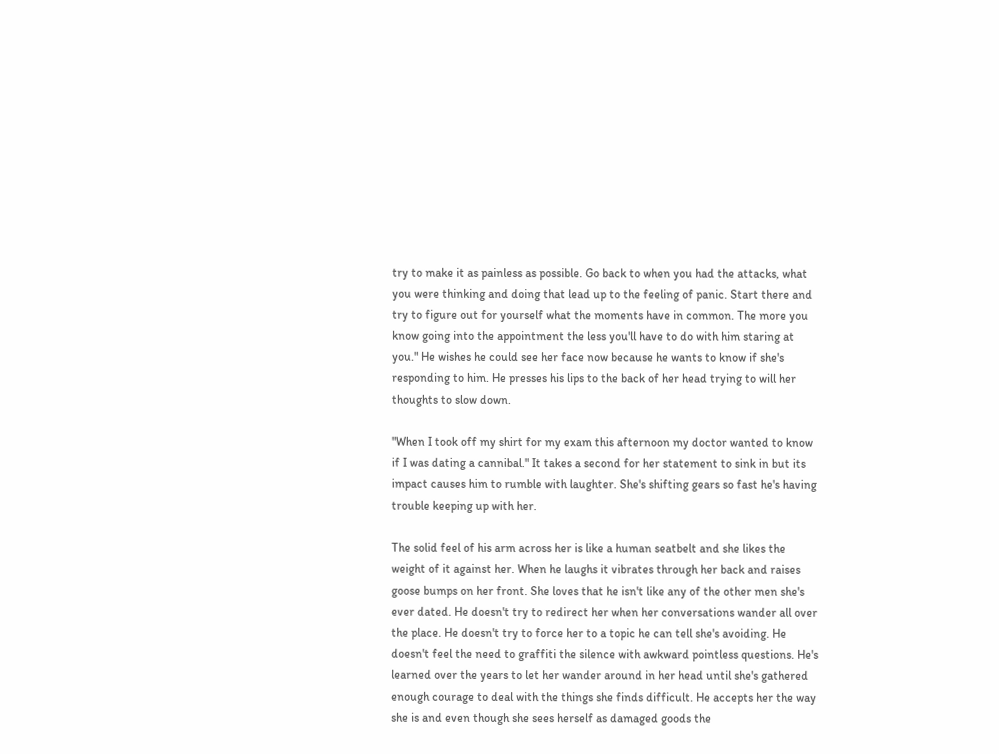try to make it as painless as possible. Go back to when you had the attacks, what you were thinking and doing that lead up to the feeling of panic. Start there and try to figure out for yourself what the moments have in common. The more you know going into the appointment the less you'll have to do with him staring at you." He wishes he could see her face now because he wants to know if she's responding to him. He presses his lips to the back of her head trying to will her thoughts to slow down.

"When I took off my shirt for my exam this afternoon my doctor wanted to know if I was dating a cannibal." It takes a second for her statement to sink in but its impact causes him to rumble with laughter. She's shifting gears so fast he's having trouble keeping up with her.

The solid feel of his arm across her is like a human seatbelt and she likes the weight of it against her. When he laughs it vibrates through her back and raises goose bumps on her front. She loves that he isn't like any of the other men she's ever dated. He doesn't try to redirect her when her conversations wander all over the place. He doesn't try to force her to a topic he can tell she's avoiding. He doesn't feel the need to graffiti the silence with awkward pointless questions. He's learned over the years to let her wander around in her head until she's gathered enough courage to deal with the things she finds difficult. He accepts her the way she is and even though she sees herself as damaged goods the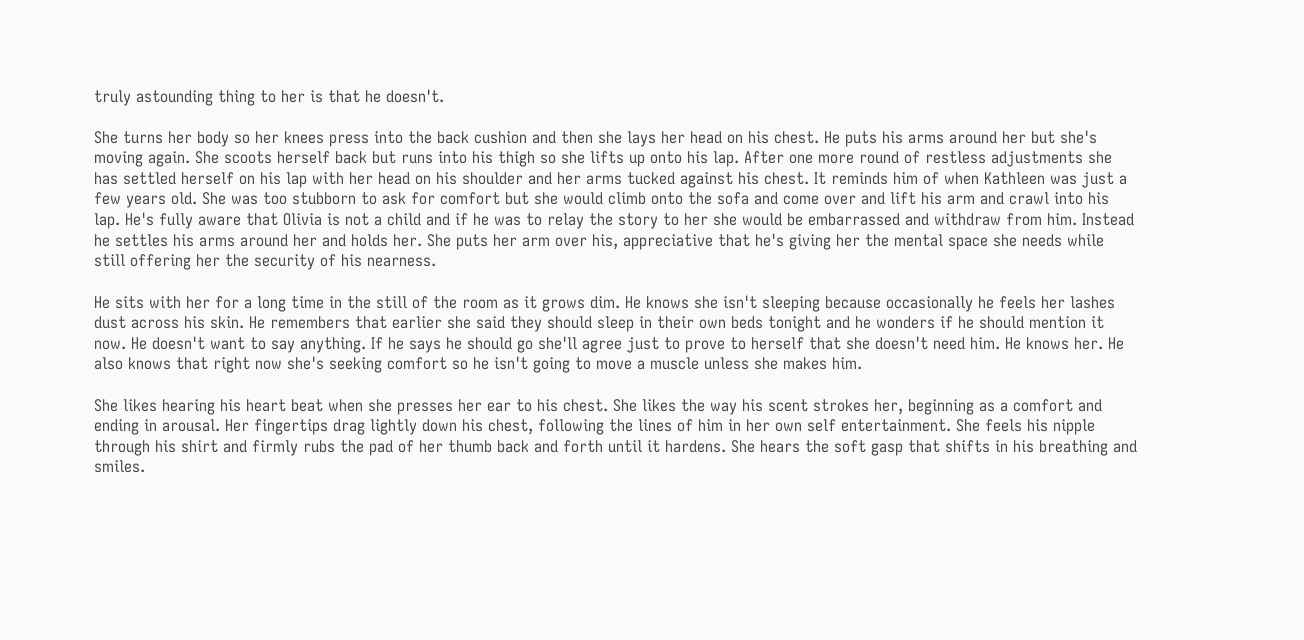truly astounding thing to her is that he doesn't.

She turns her body so her knees press into the back cushion and then she lays her head on his chest. He puts his arms around her but she's moving again. She scoots herself back but runs into his thigh so she lifts up onto his lap. After one more round of restless adjustments she has settled herself on his lap with her head on his shoulder and her arms tucked against his chest. It reminds him of when Kathleen was just a few years old. She was too stubborn to ask for comfort but she would climb onto the sofa and come over and lift his arm and crawl into his lap. He's fully aware that Olivia is not a child and if he was to relay the story to her she would be embarrassed and withdraw from him. Instead he settles his arms around her and holds her. She puts her arm over his, appreciative that he's giving her the mental space she needs while still offering her the security of his nearness.

He sits with her for a long time in the still of the room as it grows dim. He knows she isn't sleeping because occasionally he feels her lashes dust across his skin. He remembers that earlier she said they should sleep in their own beds tonight and he wonders if he should mention it now. He doesn't want to say anything. If he says he should go she'll agree just to prove to herself that she doesn't need him. He knows her. He also knows that right now she's seeking comfort so he isn't going to move a muscle unless she makes him.

She likes hearing his heart beat when she presses her ear to his chest. She likes the way his scent strokes her, beginning as a comfort and ending in arousal. Her fingertips drag lightly down his chest, following the lines of him in her own self entertainment. She feels his nipple through his shirt and firmly rubs the pad of her thumb back and forth until it hardens. She hears the soft gasp that shifts in his breathing and smiles.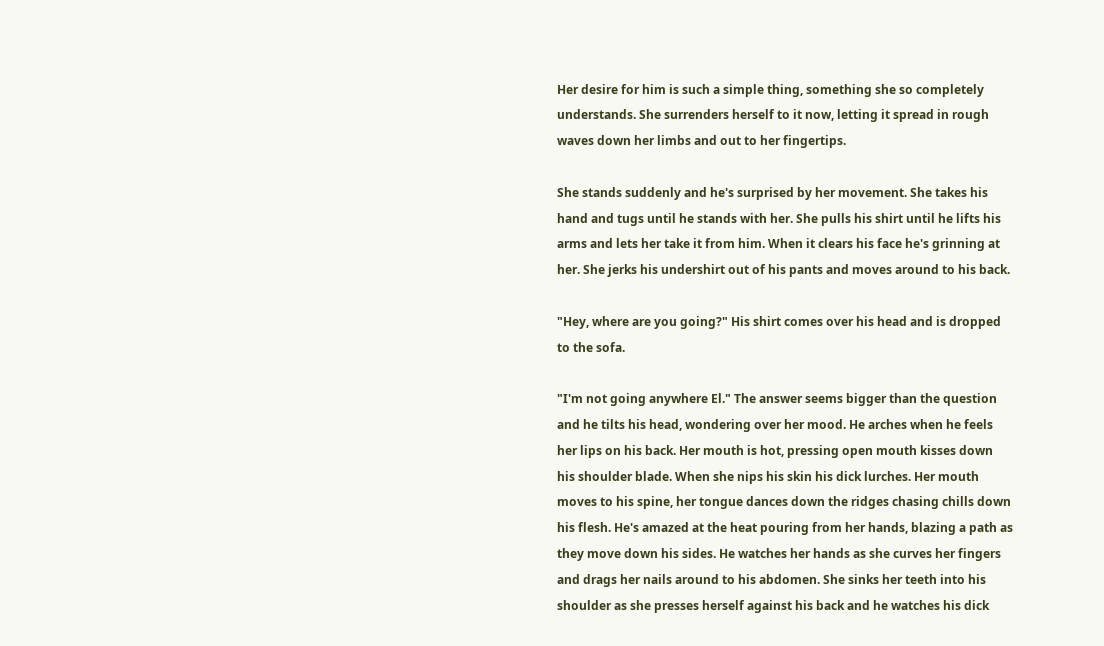Her desire for him is such a simple thing, something she so completely understands. She surrenders herself to it now, letting it spread in rough waves down her limbs and out to her fingertips.

She stands suddenly and he's surprised by her movement. She takes his hand and tugs until he stands with her. She pulls his shirt until he lifts his arms and lets her take it from him. When it clears his face he's grinning at her. She jerks his undershirt out of his pants and moves around to his back.

"Hey, where are you going?" His shirt comes over his head and is dropped to the sofa.

"I'm not going anywhere El." The answer seems bigger than the question and he tilts his head, wondering over her mood. He arches when he feels her lips on his back. Her mouth is hot, pressing open mouth kisses down his shoulder blade. When she nips his skin his dick lurches. Her mouth moves to his spine, her tongue dances down the ridges chasing chills down his flesh. He's amazed at the heat pouring from her hands, blazing a path as they move down his sides. He watches her hands as she curves her fingers and drags her nails around to his abdomen. She sinks her teeth into his shoulder as she presses herself against his back and he watches his dick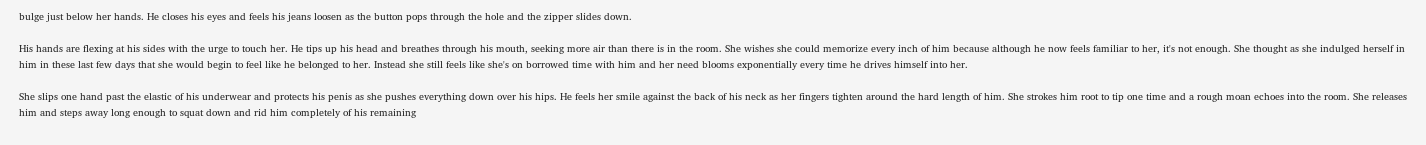bulge just below her hands. He closes his eyes and feels his jeans loosen as the button pops through the hole and the zipper slides down.

His hands are flexing at his sides with the urge to touch her. He tips up his head and breathes through his mouth, seeking more air than there is in the room. She wishes she could memorize every inch of him because although he now feels familiar to her, it's not enough. She thought as she indulged herself in him in these last few days that she would begin to feel like he belonged to her. Instead she still feels like she's on borrowed time with him and her need blooms exponentially every time he drives himself into her.

She slips one hand past the elastic of his underwear and protects his penis as she pushes everything down over his hips. He feels her smile against the back of his neck as her fingers tighten around the hard length of him. She strokes him root to tip one time and a rough moan echoes into the room. She releases him and steps away long enough to squat down and rid him completely of his remaining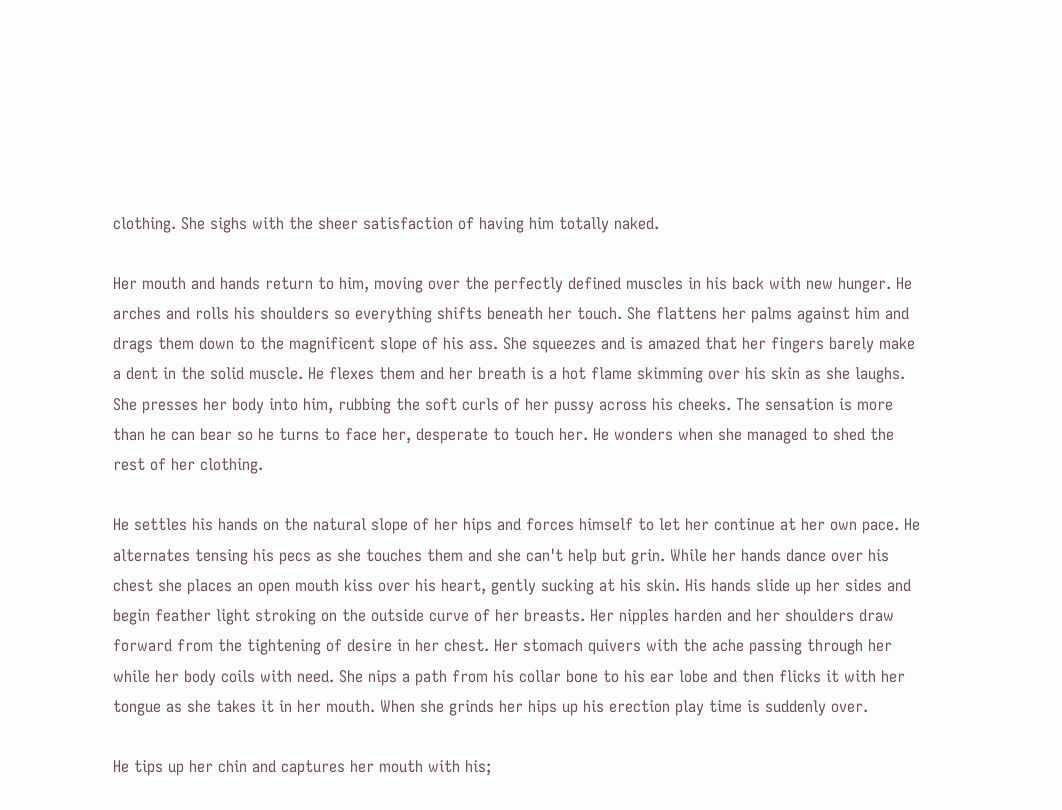clothing. She sighs with the sheer satisfaction of having him totally naked.

Her mouth and hands return to him, moving over the perfectly defined muscles in his back with new hunger. He arches and rolls his shoulders so everything shifts beneath her touch. She flattens her palms against him and drags them down to the magnificent slope of his ass. She squeezes and is amazed that her fingers barely make a dent in the solid muscle. He flexes them and her breath is a hot flame skimming over his skin as she laughs. She presses her body into him, rubbing the soft curls of her pussy across his cheeks. The sensation is more than he can bear so he turns to face her, desperate to touch her. He wonders when she managed to shed the rest of her clothing.

He settles his hands on the natural slope of her hips and forces himself to let her continue at her own pace. He alternates tensing his pecs as she touches them and she can't help but grin. While her hands dance over his chest she places an open mouth kiss over his heart, gently sucking at his skin. His hands slide up her sides and begin feather light stroking on the outside curve of her breasts. Her nipples harden and her shoulders draw forward from the tightening of desire in her chest. Her stomach quivers with the ache passing through her while her body coils with need. She nips a path from his collar bone to his ear lobe and then flicks it with her tongue as she takes it in her mouth. When she grinds her hips up his erection play time is suddenly over.

He tips up her chin and captures her mouth with his;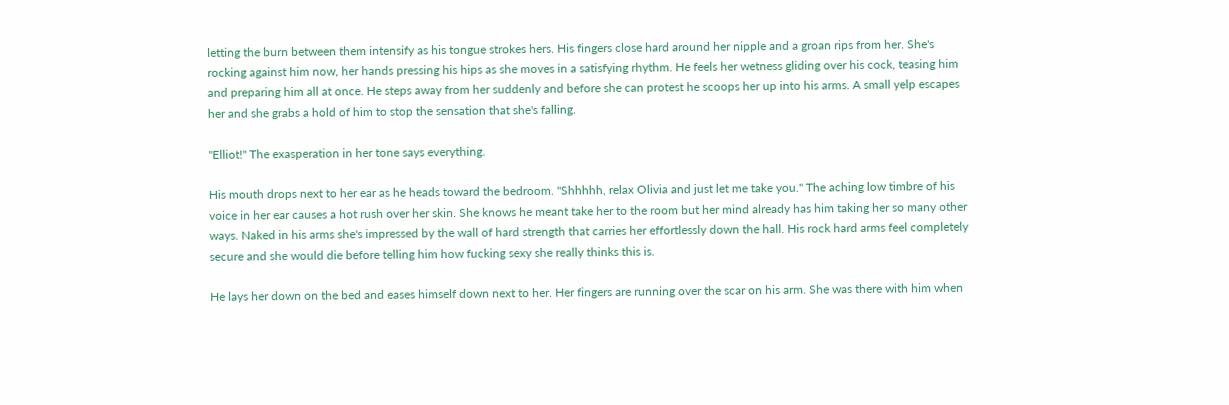letting the burn between them intensify as his tongue strokes hers. His fingers close hard around her nipple and a groan rips from her. She's rocking against him now, her hands pressing his hips as she moves in a satisfying rhythm. He feels her wetness gliding over his cock, teasing him and preparing him all at once. He steps away from her suddenly and before she can protest he scoops her up into his arms. A small yelp escapes her and she grabs a hold of him to stop the sensation that she's falling.

"Elliot!" The exasperation in her tone says everything.

His mouth drops next to her ear as he heads toward the bedroom. "Shhhhh, relax Olivia and just let me take you." The aching low timbre of his voice in her ear causes a hot rush over her skin. She knows he meant take her to the room but her mind already has him taking her so many other ways. Naked in his arms she's impressed by the wall of hard strength that carries her effortlessly down the hall. His rock hard arms feel completely secure and she would die before telling him how fucking sexy she really thinks this is.

He lays her down on the bed and eases himself down next to her. Her fingers are running over the scar on his arm. She was there with him when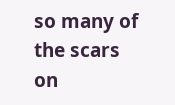so many of the scars on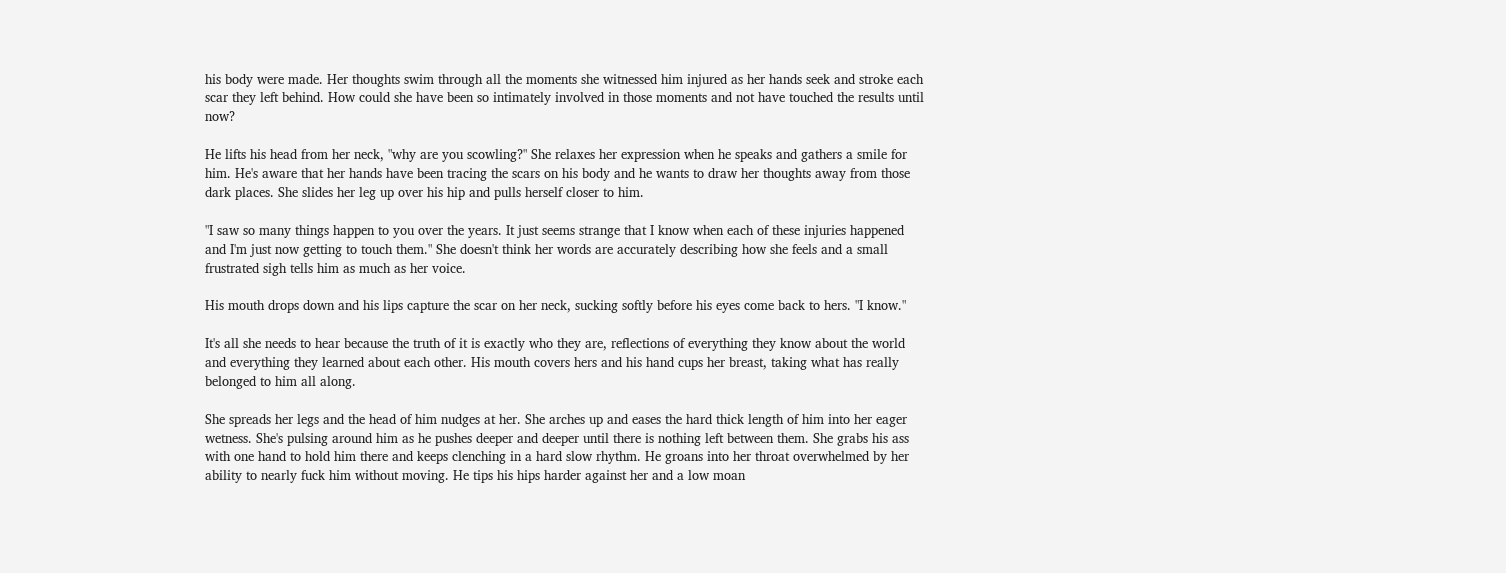his body were made. Her thoughts swim through all the moments she witnessed him injured as her hands seek and stroke each scar they left behind. How could she have been so intimately involved in those moments and not have touched the results until now?

He lifts his head from her neck, "why are you scowling?" She relaxes her expression when he speaks and gathers a smile for him. He's aware that her hands have been tracing the scars on his body and he wants to draw her thoughts away from those dark places. She slides her leg up over his hip and pulls herself closer to him.

"I saw so many things happen to you over the years. It just seems strange that I know when each of these injuries happened and I'm just now getting to touch them." She doesn't think her words are accurately describing how she feels and a small frustrated sigh tells him as much as her voice.

His mouth drops down and his lips capture the scar on her neck, sucking softly before his eyes come back to hers. "I know."

It's all she needs to hear because the truth of it is exactly who they are, reflections of everything they know about the world and everything they learned about each other. His mouth covers hers and his hand cups her breast, taking what has really belonged to him all along.

She spreads her legs and the head of him nudges at her. She arches up and eases the hard thick length of him into her eager wetness. She's pulsing around him as he pushes deeper and deeper until there is nothing left between them. She grabs his ass with one hand to hold him there and keeps clenching in a hard slow rhythm. He groans into her throat overwhelmed by her ability to nearly fuck him without moving. He tips his hips harder against her and a low moan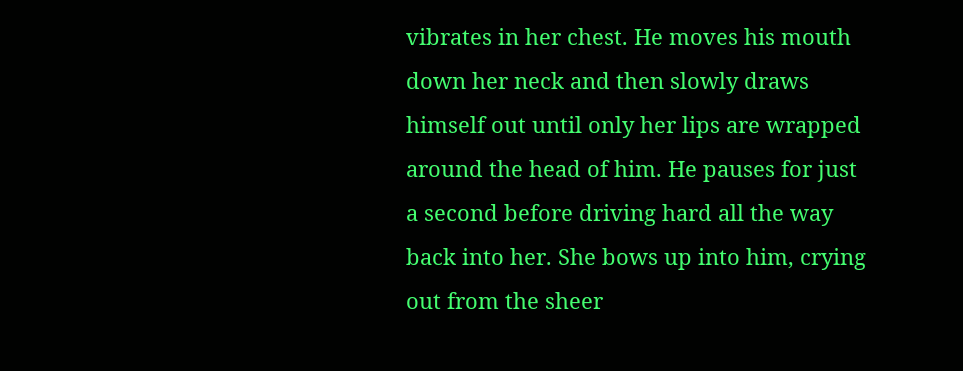vibrates in her chest. He moves his mouth down her neck and then slowly draws himself out until only her lips are wrapped around the head of him. He pauses for just a second before driving hard all the way back into her. She bows up into him, crying out from the sheer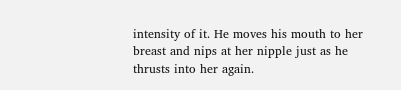intensity of it. He moves his mouth to her breast and nips at her nipple just as he thrusts into her again.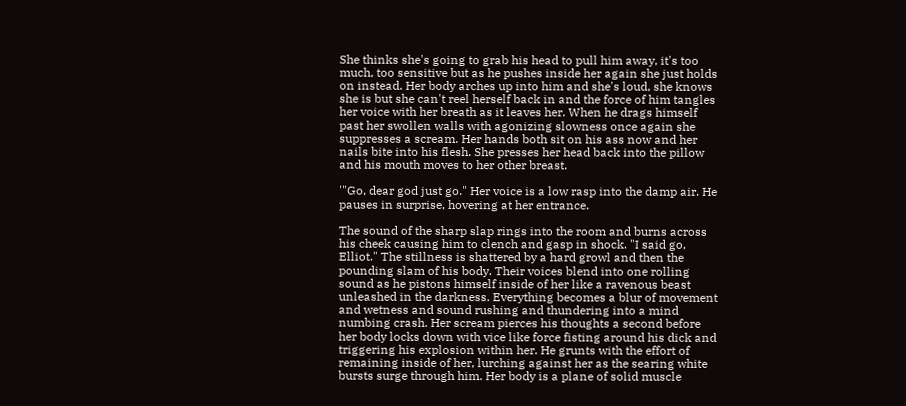She thinks she's going to grab his head to pull him away, it's too much, too sensitive but as he pushes inside her again she just holds on instead. Her body arches up into him and she's loud, she knows she is but she can't reel herself back in and the force of him tangles her voice with her breath as it leaves her. When he drags himself past her swollen walls with agonizing slowness once again she suppresses a scream. Her hands both sit on his ass now and her nails bite into his flesh. She presses her head back into the pillow and his mouth moves to her other breast.

'"Go, dear god just go." Her voice is a low rasp into the damp air. He pauses in surprise, hovering at her entrance.

The sound of the sharp slap rings into the room and burns across his cheek causing him to clench and gasp in shock. "I said go, Elliot." The stillness is shattered by a hard growl and then the pounding slam of his body. Their voices blend into one rolling sound as he pistons himself inside of her like a ravenous beast unleashed in the darkness. Everything becomes a blur of movement and wetness and sound rushing and thundering into a mind numbing crash. Her scream pierces his thoughts a second before her body locks down with vice like force fisting around his dick and triggering his explosion within her. He grunts with the effort of remaining inside of her, lurching against her as the searing white bursts surge through him. Her body is a plane of solid muscle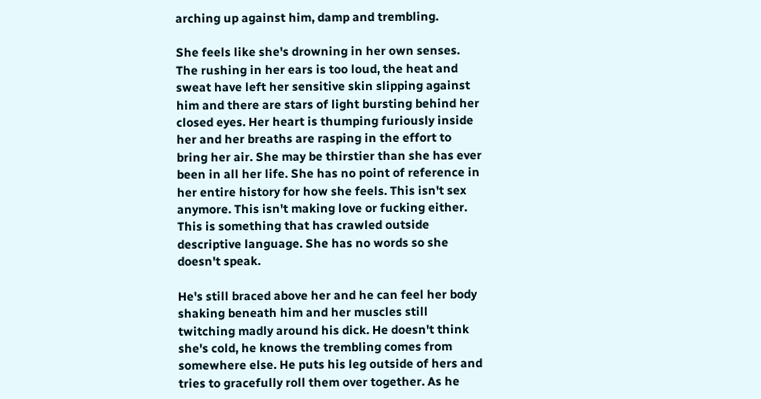arching up against him, damp and trembling.

She feels like she's drowning in her own senses. The rushing in her ears is too loud, the heat and sweat have left her sensitive skin slipping against him and there are stars of light bursting behind her closed eyes. Her heart is thumping furiously inside her and her breaths are rasping in the effort to bring her air. She may be thirstier than she has ever been in all her life. She has no point of reference in her entire history for how she feels. This isn't sex anymore. This isn't making love or fucking either. This is something that has crawled outside descriptive language. She has no words so she doesn't speak.

He's still braced above her and he can feel her body shaking beneath him and her muscles still twitching madly around his dick. He doesn't think she's cold, he knows the trembling comes from somewhere else. He puts his leg outside of hers and tries to gracefully roll them over together. As he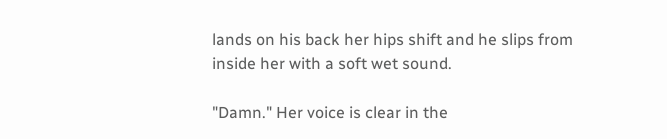lands on his back her hips shift and he slips from inside her with a soft wet sound.

"Damn." Her voice is clear in the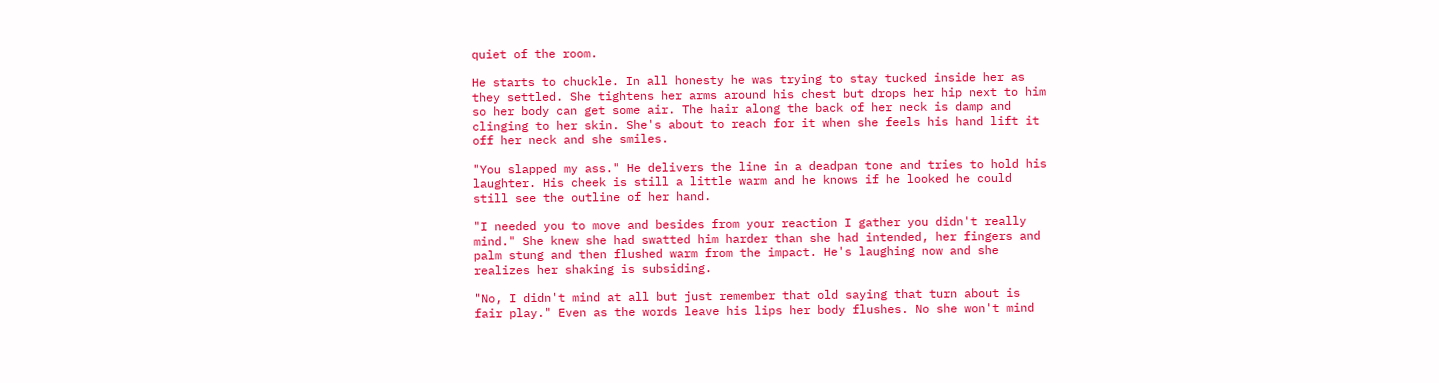quiet of the room.

He starts to chuckle. In all honesty he was trying to stay tucked inside her as they settled. She tightens her arms around his chest but drops her hip next to him so her body can get some air. The hair along the back of her neck is damp and clinging to her skin. She's about to reach for it when she feels his hand lift it off her neck and she smiles.

"You slapped my ass." He delivers the line in a deadpan tone and tries to hold his laughter. His cheek is still a little warm and he knows if he looked he could still see the outline of her hand.

"I needed you to move and besides from your reaction I gather you didn't really mind." She knew she had swatted him harder than she had intended, her fingers and palm stung and then flushed warm from the impact. He's laughing now and she realizes her shaking is subsiding.

"No, I didn't mind at all but just remember that old saying that turn about is fair play." Even as the words leave his lips her body flushes. No she won't mind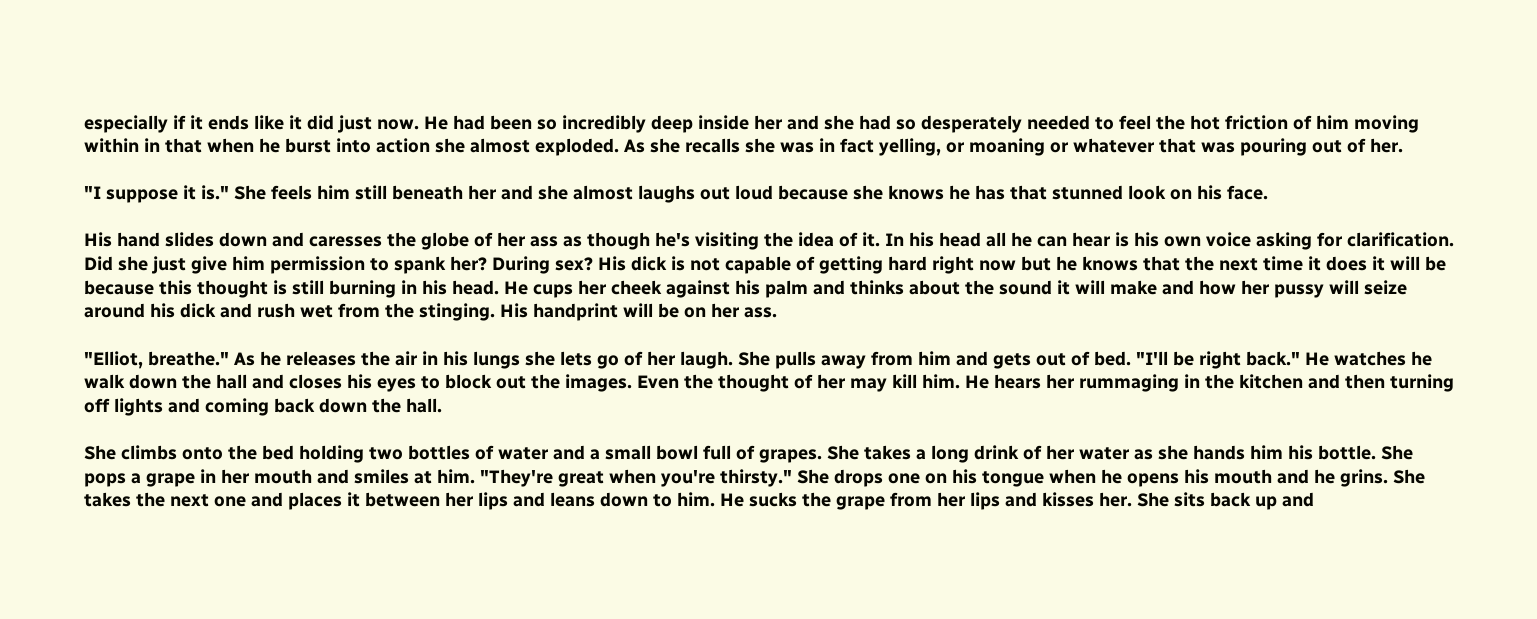especially if it ends like it did just now. He had been so incredibly deep inside her and she had so desperately needed to feel the hot friction of him moving within in that when he burst into action she almost exploded. As she recalls she was in fact yelling, or moaning or whatever that was pouring out of her.

"I suppose it is." She feels him still beneath her and she almost laughs out loud because she knows he has that stunned look on his face.

His hand slides down and caresses the globe of her ass as though he's visiting the idea of it. In his head all he can hear is his own voice asking for clarification. Did she just give him permission to spank her? During sex? His dick is not capable of getting hard right now but he knows that the next time it does it will be because this thought is still burning in his head. He cups her cheek against his palm and thinks about the sound it will make and how her pussy will seize around his dick and rush wet from the stinging. His handprint will be on her ass.

"Elliot, breathe." As he releases the air in his lungs she lets go of her laugh. She pulls away from him and gets out of bed. "I'll be right back." He watches he walk down the hall and closes his eyes to block out the images. Even the thought of her may kill him. He hears her rummaging in the kitchen and then turning off lights and coming back down the hall.

She climbs onto the bed holding two bottles of water and a small bowl full of grapes. She takes a long drink of her water as she hands him his bottle. She pops a grape in her mouth and smiles at him. "They're great when you're thirsty." She drops one on his tongue when he opens his mouth and he grins. She takes the next one and places it between her lips and leans down to him. He sucks the grape from her lips and kisses her. She sits back up and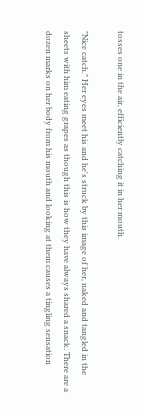tosses one in the air, efficiently catching it in her mouth.

"Nice catch." Her eyes meet his and he's struck by this image of her, naked and tangled in the sheets with him eating grapes as though this is how they have always shared a snack. There are a dozen marks on her body from his mouth and looking at them causes a tingling sensation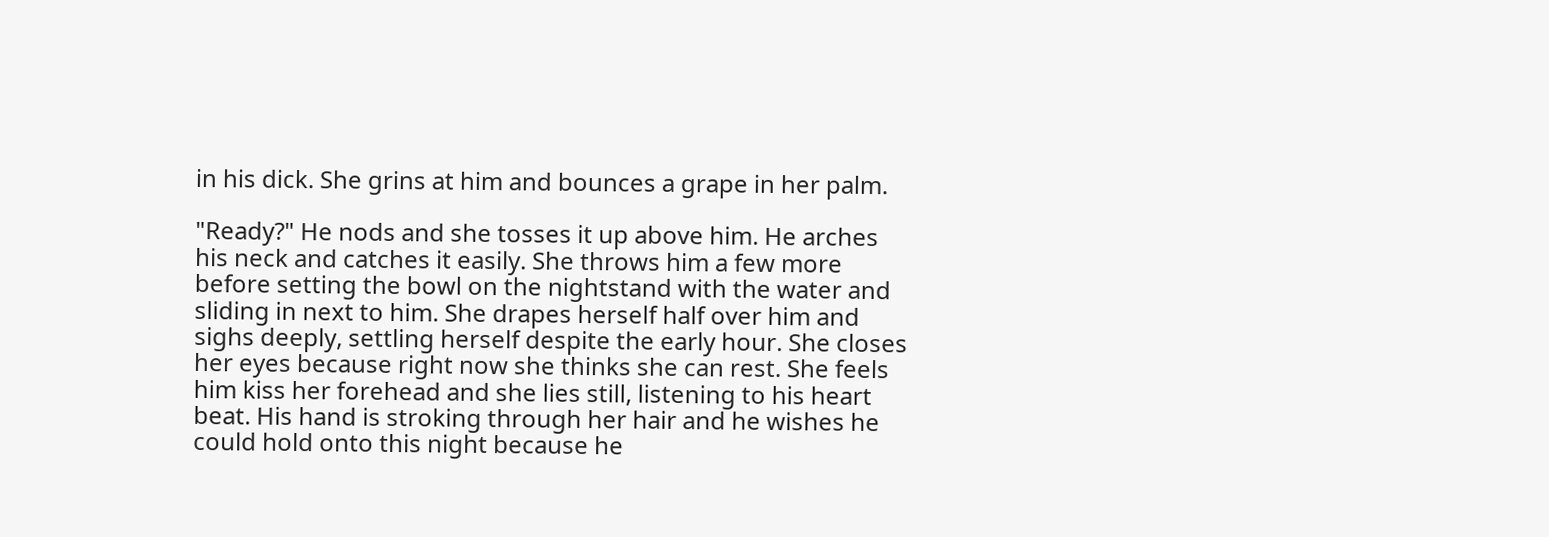in his dick. She grins at him and bounces a grape in her palm.

"Ready?" He nods and she tosses it up above him. He arches his neck and catches it easily. She throws him a few more before setting the bowl on the nightstand with the water and sliding in next to him. She drapes herself half over him and sighs deeply, settling herself despite the early hour. She closes her eyes because right now she thinks she can rest. She feels him kiss her forehead and she lies still, listening to his heart beat. His hand is stroking through her hair and he wishes he could hold onto this night because he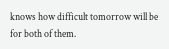knows how difficult tomorrow will be for both of them.